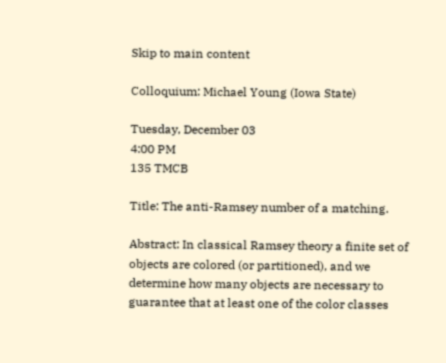Skip to main content

Colloquium: Michael Young (Iowa State)

Tuesday, December 03
4:00 PM
135 TMCB

Title: The anti-Ramsey number of a matching.

Abstract: In classical Ramsey theory a finite set of objects are colored (or partitioned), and we determine how many objects are necessary to guarantee that at least one of the color classes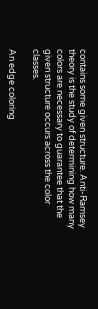contains some given structure. Anti-Ramsey theory is the study of determining how many colors are necessary to guarantee that the given structure occurs across the color classes.

An edge coloring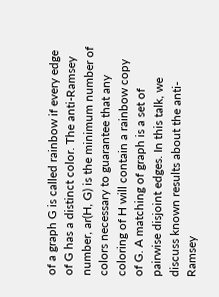of a graph G is called rainbow if every edge of G has a distinct color. The anti-Ramsey number, ar(H, G) is the minimum number of colors necessary to guarantee that any coloring of H will contain a rainbow copy of G. A matching of graph is a set of pairwise disjoint edges. In this talk, we discuss known results about the anti-Ramsey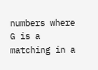numbers where G is a matching in a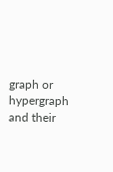graph or hypergraph and their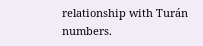relationship with Turán numbers.